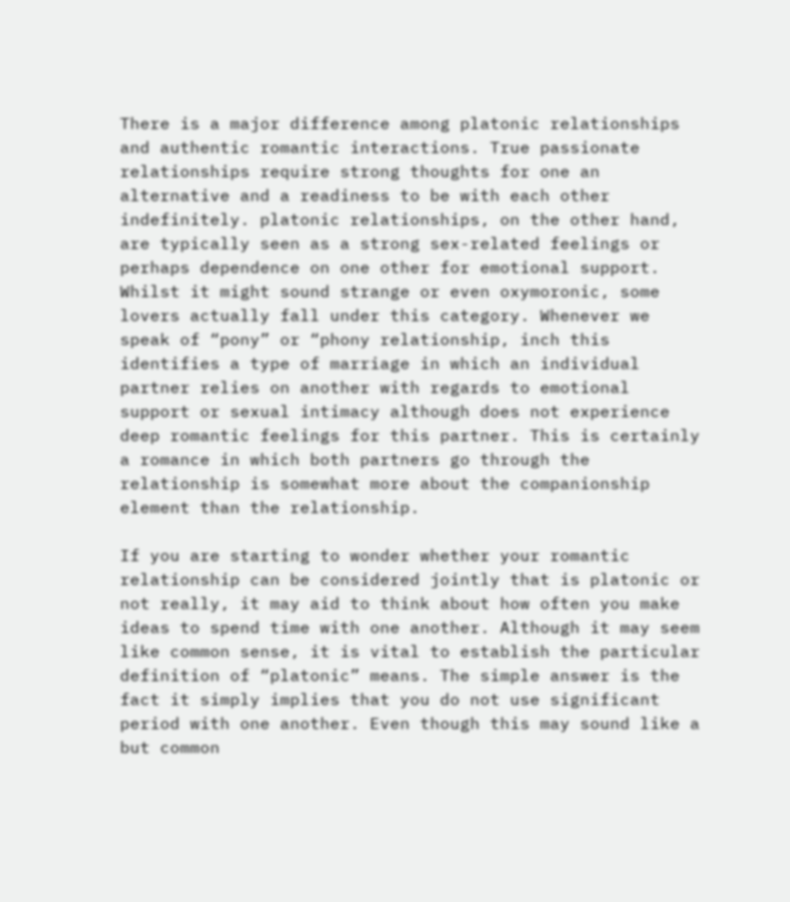There is a major difference among platonic relationships and authentic romantic interactions. True passionate relationships require strong thoughts for one an alternative and a readiness to be with each other indefinitely. platonic relationships, on the other hand, are typically seen as a strong sex-related feelings or perhaps dependence on one other for emotional support. Whilst it might sound strange or even oxymoronic, some lovers actually fall under this category. Whenever we speak of “pony” or “phony relationship, inch this identifies a type of marriage in which an individual partner relies on another with regards to emotional support or sexual intimacy although does not experience deep romantic feelings for this partner. This is certainly a romance in which both partners go through the relationship is somewhat more about the companionship element than the relationship.

If you are starting to wonder whether your romantic relationship can be considered jointly that is platonic or not really, it may aid to think about how often you make ideas to spend time with one another. Although it may seem like common sense, it is vital to establish the particular definition of “platonic” means. The simple answer is the fact it simply implies that you do not use significant period with one another. Even though this may sound like a but common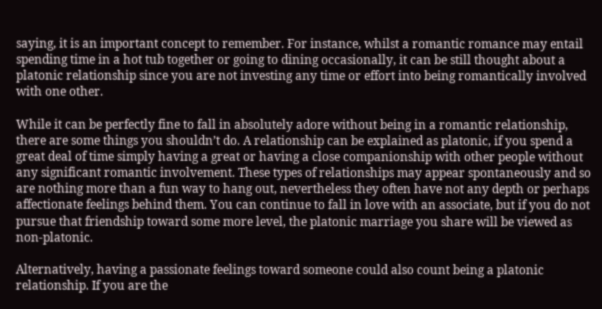saying, it is an important concept to remember. For instance, whilst a romantic romance may entail spending time in a hot tub together or going to dining occasionally, it can be still thought about a platonic relationship since you are not investing any time or effort into being romantically involved with one other.

While it can be perfectly fine to fall in absolutely adore without being in a romantic relationship, there are some things you shouldn’t do. A relationship can be explained as platonic, if you spend a great deal of time simply having a great or having a close companionship with other people without any significant romantic involvement. These types of relationships may appear spontaneously and so are nothing more than a fun way to hang out, nevertheless they often have not any depth or perhaps affectionate feelings behind them. You can continue to fall in love with an associate, but if you do not pursue that friendship toward some more level, the platonic marriage you share will be viewed as non-platonic.

Alternatively, having a passionate feelings toward someone could also count being a platonic relationship. If you are the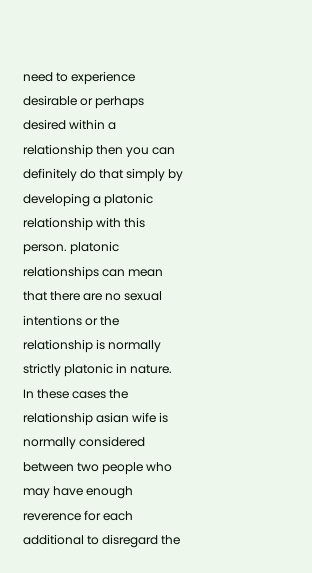need to experience desirable or perhaps desired within a relationship then you can definitely do that simply by developing a platonic relationship with this person. platonic relationships can mean that there are no sexual intentions or the relationship is normally strictly platonic in nature. In these cases the relationship asian wife is normally considered between two people who may have enough reverence for each additional to disregard the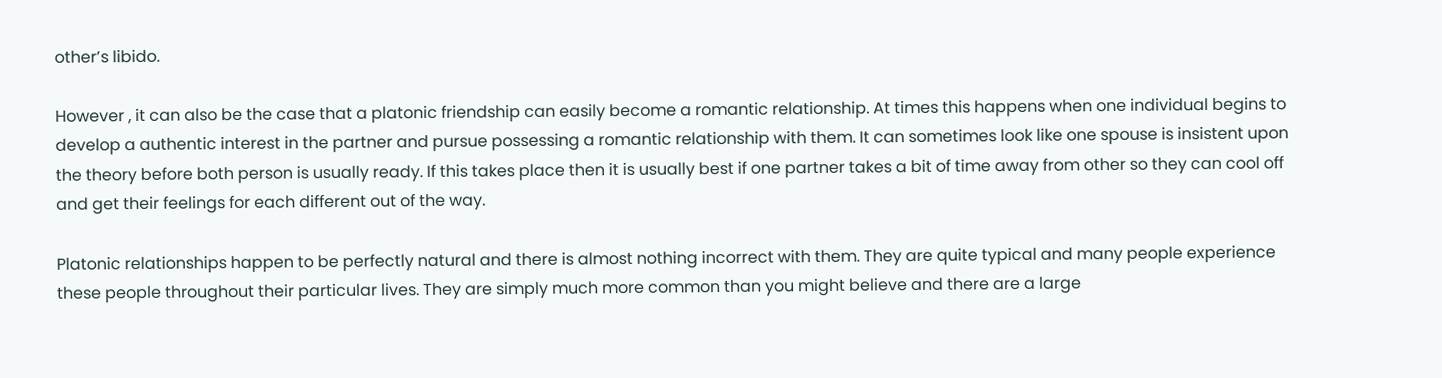other’s libido.

However , it can also be the case that a platonic friendship can easily become a romantic relationship. At times this happens when one individual begins to develop a authentic interest in the partner and pursue possessing a romantic relationship with them. It can sometimes look like one spouse is insistent upon the theory before both person is usually ready. If this takes place then it is usually best if one partner takes a bit of time away from other so they can cool off and get their feelings for each different out of the way.

Platonic relationships happen to be perfectly natural and there is almost nothing incorrect with them. They are quite typical and many people experience these people throughout their particular lives. They are simply much more common than you might believe and there are a large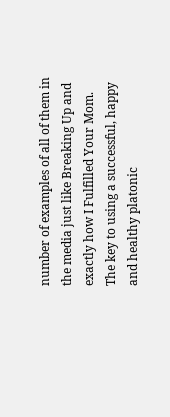number of examples of all of them in the media just like Breaking Up and exactly how I Fulfilled Your Mom. The key to using a successful, happy and healthy platonic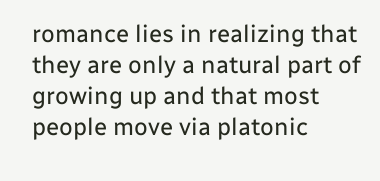romance lies in realizing that they are only a natural part of growing up and that most people move via platonic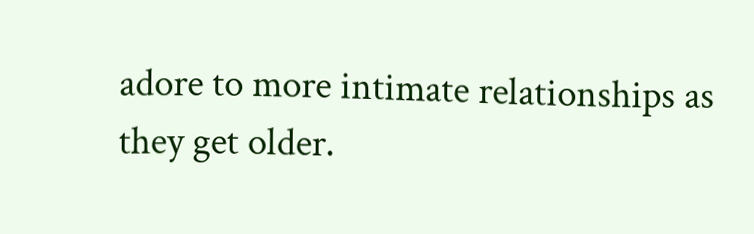adore to more intimate relationships as they get older.